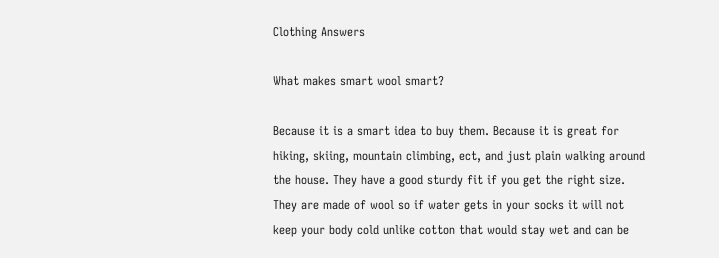Clothing Answers

What makes smart wool smart?

Because it is a smart idea to buy them. Because it is great for hiking, skiing, mountain climbing, ect, and just plain walking around the house. They have a good sturdy fit if you get the right size. They are made of wool so if water gets in your socks it will not keep your body cold unlike cotton that would stay wet and can be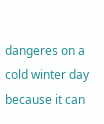dangeres on a cold winter day because it can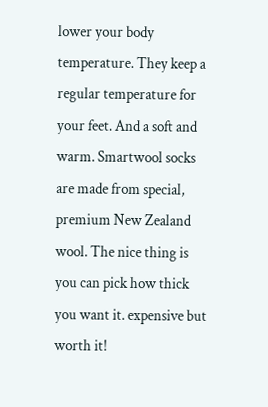lower your body temperature. They keep a regular temperature for your feet. And a soft and warm. Smartwool socks are made from special, premium New Zealand wool. The nice thing is you can pick how thick you want it. expensive but worth it!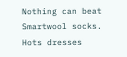Nothing can beat Smartwool socks.
Hots dresses